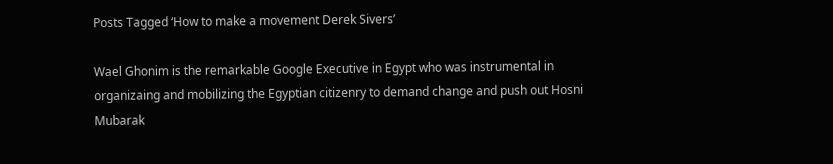Posts Tagged ‘How to make a movement Derek Sivers’

Wael Ghonim is the remarkable Google Executive in Egypt who was instrumental in organizaing and mobilizing the Egyptian citizenry to demand change and push out Hosni Mubarak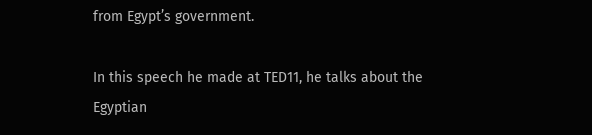from Egypt’s government.

In this speech he made at TED11, he talks about the Egyptian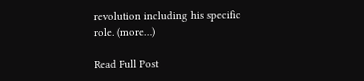revolution including his specific role. (more…)

Read Full Post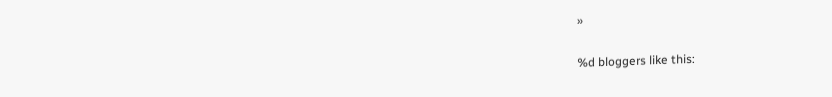»

%d bloggers like this: